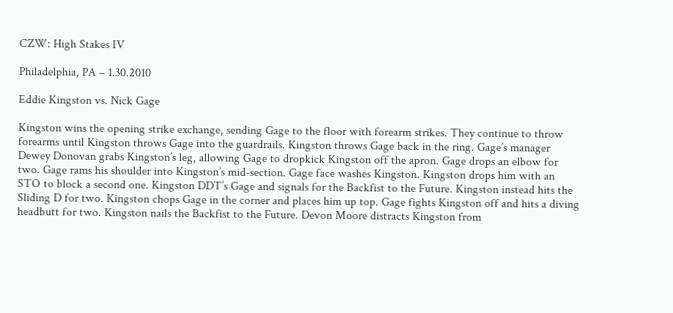CZW: High Stakes IV

Philadelphia, PA – 1.30.2010

Eddie Kingston vs. Nick Gage

Kingston wins the opening strike exchange, sending Gage to the floor with forearm strikes. They continue to throw forearms until Kingston throws Gage into the guardrails. Kingston throws Gage back in the ring. Gage’s manager Dewey Donovan grabs Kingston’s leg, allowing Gage to dropkick Kingston off the apron. Gage drops an elbow for two. Gage rams his shoulder into Kingston’s mid-section. Gage face washes Kingston. Kingston drops him with an STO to block a second one. Kingston DDT’s Gage and signals for the Backfist to the Future. Kingston instead hits the Sliding D for two. Kingston chops Gage in the corner and places him up top. Gage fights Kingston off and hits a diving headbutt for two. Kingston nails the Backfist to the Future. Devon Moore distracts Kingston from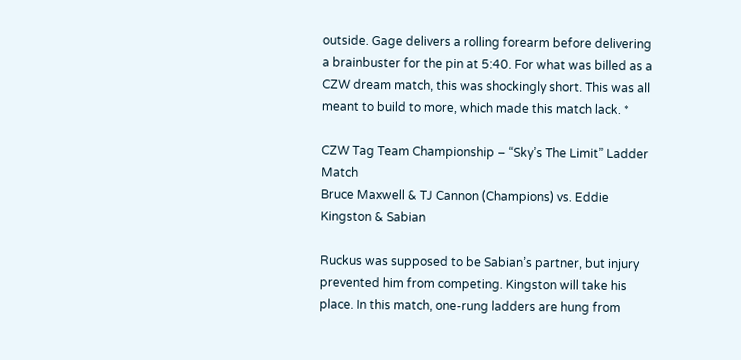outside. Gage delivers a rolling forearm before delivering a brainbuster for the pin at 5:40. For what was billed as a CZW dream match, this was shockingly short. This was all meant to build to more, which made this match lack. *

CZW Tag Team Championship – “Sky’s The Limit” Ladder Match
Bruce Maxwell & TJ Cannon (Champions) vs. Eddie Kingston & Sabian

Ruckus was supposed to be Sabian’s partner, but injury prevented him from competing. Kingston will take his place. In this match, one-rung ladders are hung from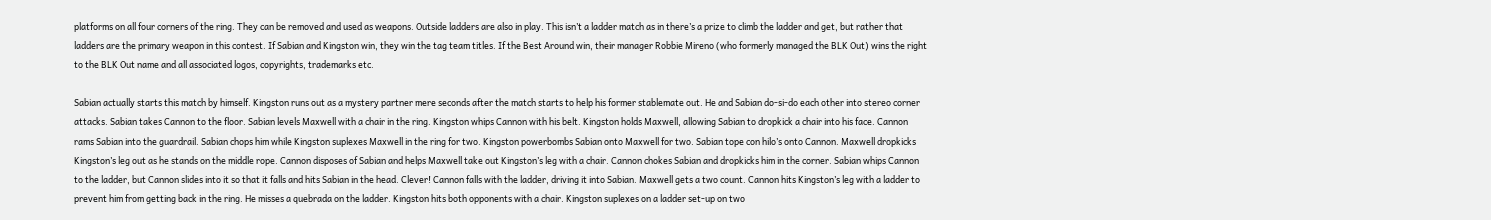platforms on all four corners of the ring. They can be removed and used as weapons. Outside ladders are also in play. This isn’t a ladder match as in there’s a prize to climb the ladder and get, but rather that ladders are the primary weapon in this contest. If Sabian and Kingston win, they win the tag team titles. If the Best Around win, their manager Robbie Mireno (who formerly managed the BLK Out) wins the right to the BLK Out name and all associated logos, copyrights, trademarks etc.

Sabian actually starts this match by himself. Kingston runs out as a mystery partner mere seconds after the match starts to help his former stablemate out. He and Sabian do-si-do each other into stereo corner attacks. Sabian takes Cannon to the floor. Sabian levels Maxwell with a chair in the ring. Kingston whips Cannon with his belt. Kingston holds Maxwell, allowing Sabian to dropkick a chair into his face. Cannon rams Sabian into the guardrail. Sabian chops him while Kingston suplexes Maxwell in the ring for two. Kingston powerbombs Sabian onto Maxwell for two. Sabian tope con hilo’s onto Cannon. Maxwell dropkicks Kingston’s leg out as he stands on the middle rope. Cannon disposes of Sabian and helps Maxwell take out Kingston’s leg with a chair. Cannon chokes Sabian and dropkicks him in the corner. Sabian whips Cannon to the ladder, but Cannon slides into it so that it falls and hits Sabian in the head. Clever! Cannon falls with the ladder, driving it into Sabian. Maxwell gets a two count. Cannon hits Kingston’s leg with a ladder to prevent him from getting back in the ring. He misses a quebrada on the ladder. Kingston hits both opponents with a chair. Kingston suplexes on a ladder set-up on two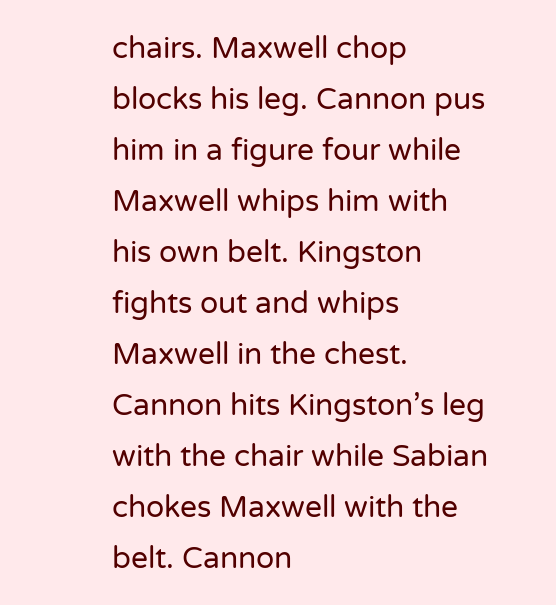chairs. Maxwell chop blocks his leg. Cannon pus him in a figure four while Maxwell whips him with his own belt. Kingston fights out and whips Maxwell in the chest. Cannon hits Kingston’s leg with the chair while Sabian chokes Maxwell with the belt. Cannon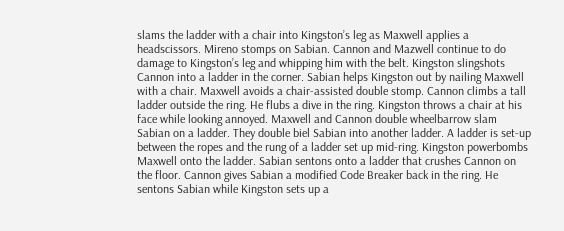slams the ladder with a chair into Kingston’s leg as Maxwell applies a headscissors. Mireno stomps on Sabian. Cannon and Mazwell continue to do damage to Kingston’s leg and whipping him with the belt. Kingston slingshots Cannon into a ladder in the corner. Sabian helps Kingston out by nailing Maxwell with a chair. Maxwell avoids a chair-assisted double stomp. Cannon climbs a tall ladder outside the ring. He flubs a dive in the ring. Kingston throws a chair at his face while looking annoyed. Maxwell and Cannon double wheelbarrow slam Sabian on a ladder. They double biel Sabian into another ladder. A ladder is set-up between the ropes and the rung of a ladder set up mid-ring. Kingston powerbombs Maxwell onto the ladder. Sabian sentons onto a ladder that crushes Cannon on the floor. Cannon gives Sabian a modified Code Breaker back in the ring. He sentons Sabian while Kingston sets up a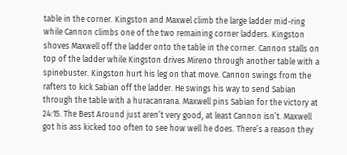table in the corner. Kingston and Maxwel climb the large ladder mid-ring while Cannon climbs one of the two remaining corner ladders. Kingston shoves Maxwell off the ladder onto the table in the corner. Cannon stalls on top of the ladder while Kingston drives Mireno through another table with a spinebuster. Kingston hurt his leg on that move. Cannon swings from the rafters to kick Sabian off the ladder. He swings his way to send Sabian through the table with a huracanrana. Maxwell pins Sabian for the victory at 24:15. The Best Around just aren’t very good, at least Cannon isn’t. Maxwell got his ass kicked too often to see how well he does. There’s a reason they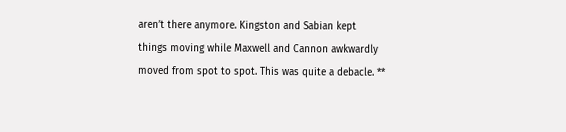aren’t there anymore. Kingston and Sabian kept things moving while Maxwell and Cannon awkwardly moved from spot to spot. This was quite a debacle. **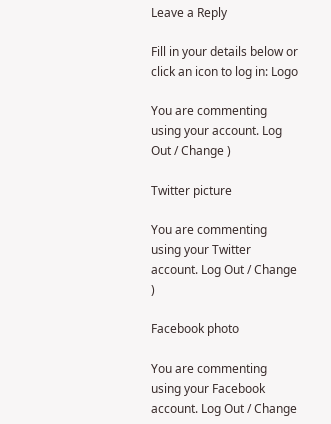Leave a Reply

Fill in your details below or click an icon to log in: Logo

You are commenting using your account. Log Out / Change )

Twitter picture

You are commenting using your Twitter account. Log Out / Change )

Facebook photo

You are commenting using your Facebook account. Log Out / Change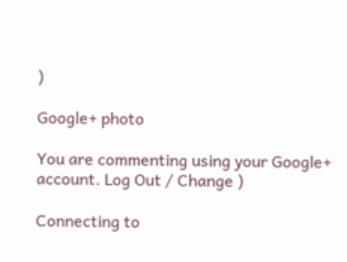)

Google+ photo

You are commenting using your Google+ account. Log Out / Change )

Connecting to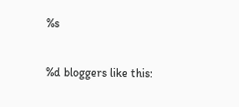%s

%d bloggers like this: